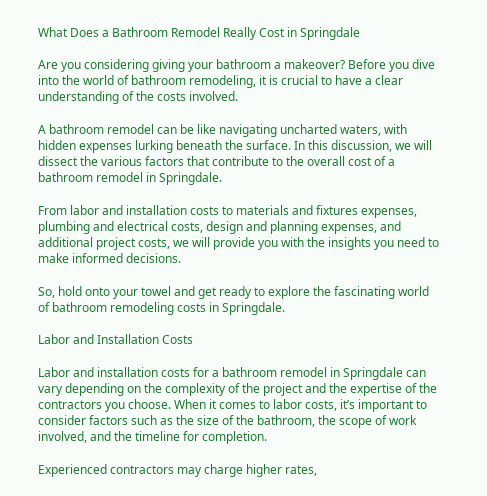What Does a Bathroom Remodel Really Cost in Springdale

Are you considering giving your bathroom a makeover? Before you dive into the world of bathroom remodeling, it is crucial to have a clear understanding of the costs involved.

A bathroom remodel can be like navigating uncharted waters, with hidden expenses lurking beneath the surface. In this discussion, we will dissect the various factors that contribute to the overall cost of a bathroom remodel in Springdale.

From labor and installation costs to materials and fixtures expenses, plumbing and electrical costs, design and planning expenses, and additional project costs, we will provide you with the insights you need to make informed decisions.

So, hold onto your towel and get ready to explore the fascinating world of bathroom remodeling costs in Springdale.

Labor and Installation Costs

Labor and installation costs for a bathroom remodel in Springdale can vary depending on the complexity of the project and the expertise of the contractors you choose. When it comes to labor costs, it’s important to consider factors such as the size of the bathroom, the scope of work involved, and the timeline for completion.

Experienced contractors may charge higher rates,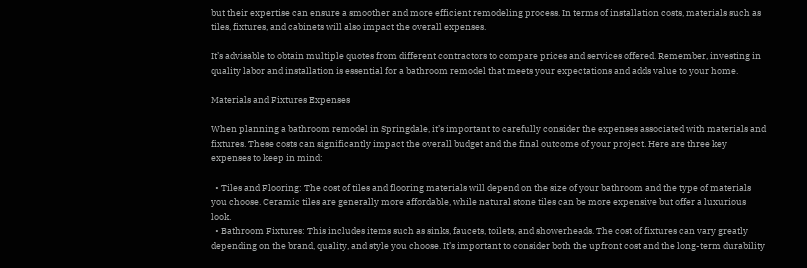but their expertise can ensure a smoother and more efficient remodeling process. In terms of installation costs, materials such as tiles, fixtures, and cabinets will also impact the overall expenses.

It’s advisable to obtain multiple quotes from different contractors to compare prices and services offered. Remember, investing in quality labor and installation is essential for a bathroom remodel that meets your expectations and adds value to your home.

Materials and Fixtures Expenses

When planning a bathroom remodel in Springdale, it’s important to carefully consider the expenses associated with materials and fixtures. These costs can significantly impact the overall budget and the final outcome of your project. Here are three key expenses to keep in mind:

  • Tiles and Flooring: The cost of tiles and flooring materials will depend on the size of your bathroom and the type of materials you choose. Ceramic tiles are generally more affordable, while natural stone tiles can be more expensive but offer a luxurious look.
  • Bathroom Fixtures: This includes items such as sinks, faucets, toilets, and showerheads. The cost of fixtures can vary greatly depending on the brand, quality, and style you choose. It’s important to consider both the upfront cost and the long-term durability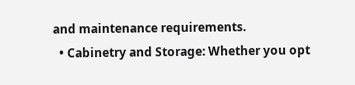and maintenance requirements.
  • Cabinetry and Storage: Whether you opt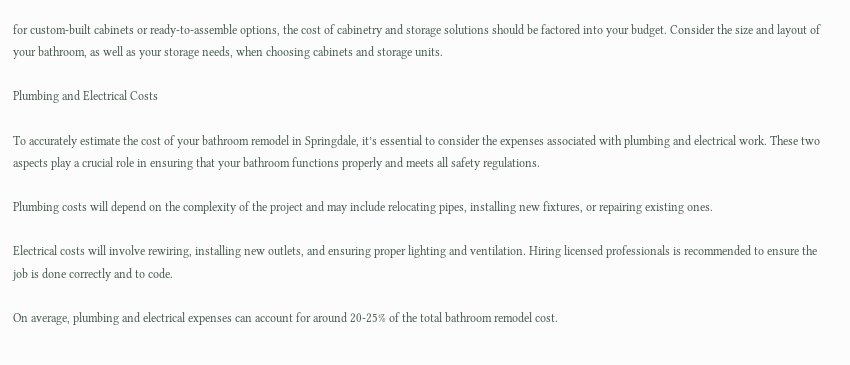for custom-built cabinets or ready-to-assemble options, the cost of cabinetry and storage solutions should be factored into your budget. Consider the size and layout of your bathroom, as well as your storage needs, when choosing cabinets and storage units.

Plumbing and Electrical Costs

To accurately estimate the cost of your bathroom remodel in Springdale, it’s essential to consider the expenses associated with plumbing and electrical work. These two aspects play a crucial role in ensuring that your bathroom functions properly and meets all safety regulations.

Plumbing costs will depend on the complexity of the project and may include relocating pipes, installing new fixtures, or repairing existing ones.

Electrical costs will involve rewiring, installing new outlets, and ensuring proper lighting and ventilation. Hiring licensed professionals is recommended to ensure the job is done correctly and to code.

On average, plumbing and electrical expenses can account for around 20-25% of the total bathroom remodel cost.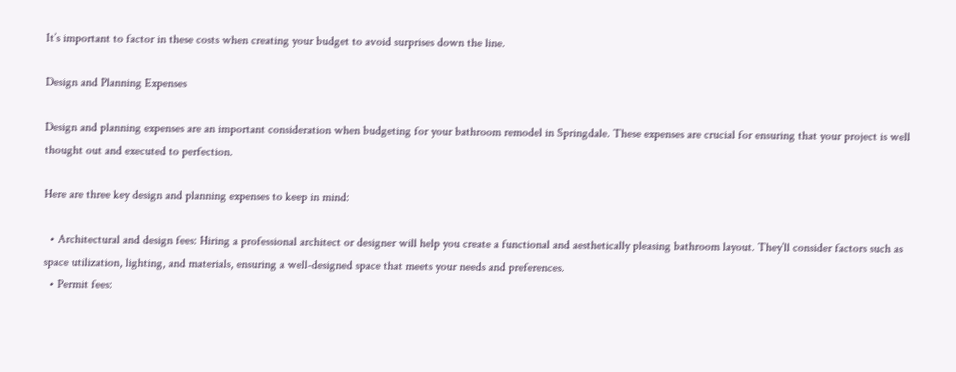It’s important to factor in these costs when creating your budget to avoid surprises down the line.

Design and Planning Expenses

Design and planning expenses are an important consideration when budgeting for your bathroom remodel in Springdale. These expenses are crucial for ensuring that your project is well thought out and executed to perfection.

Here are three key design and planning expenses to keep in mind:

  • Architectural and design fees: Hiring a professional architect or designer will help you create a functional and aesthetically pleasing bathroom layout. They’ll consider factors such as space utilization, lighting, and materials, ensuring a well-designed space that meets your needs and preferences.
  • Permit fees: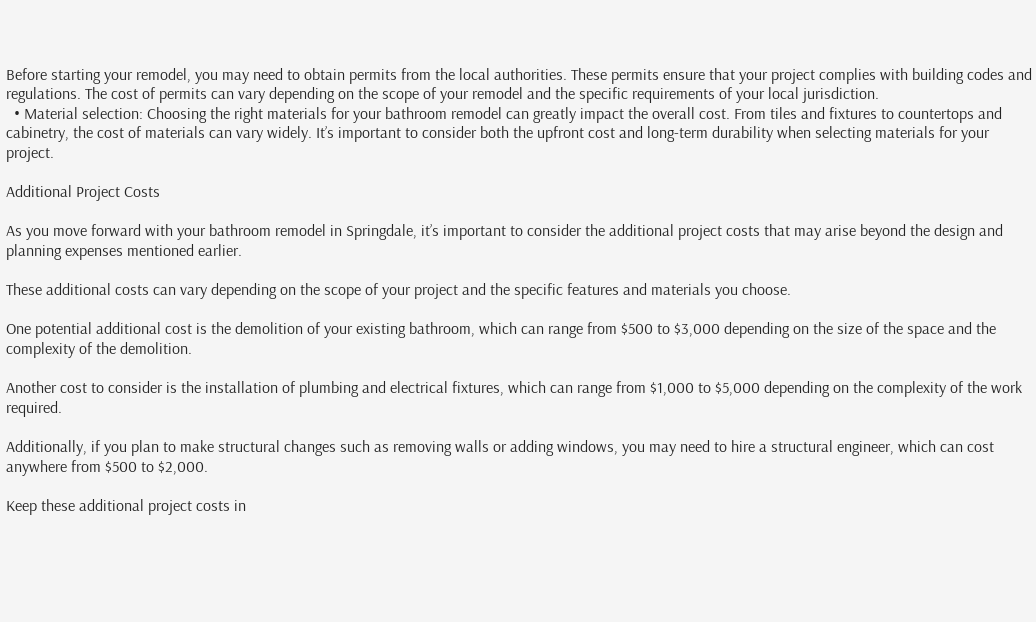Before starting your remodel, you may need to obtain permits from the local authorities. These permits ensure that your project complies with building codes and regulations. The cost of permits can vary depending on the scope of your remodel and the specific requirements of your local jurisdiction.
  • Material selection: Choosing the right materials for your bathroom remodel can greatly impact the overall cost. From tiles and fixtures to countertops and cabinetry, the cost of materials can vary widely. It’s important to consider both the upfront cost and long-term durability when selecting materials for your project.

Additional Project Costs

As you move forward with your bathroom remodel in Springdale, it’s important to consider the additional project costs that may arise beyond the design and planning expenses mentioned earlier.

These additional costs can vary depending on the scope of your project and the specific features and materials you choose.

One potential additional cost is the demolition of your existing bathroom, which can range from $500 to $3,000 depending on the size of the space and the complexity of the demolition.

Another cost to consider is the installation of plumbing and electrical fixtures, which can range from $1,000 to $5,000 depending on the complexity of the work required.

Additionally, if you plan to make structural changes such as removing walls or adding windows, you may need to hire a structural engineer, which can cost anywhere from $500 to $2,000.

Keep these additional project costs in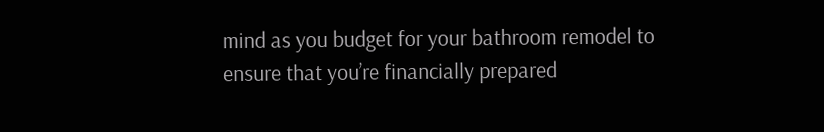mind as you budget for your bathroom remodel to ensure that you’re financially prepared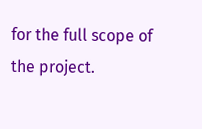for the full scope of the project.